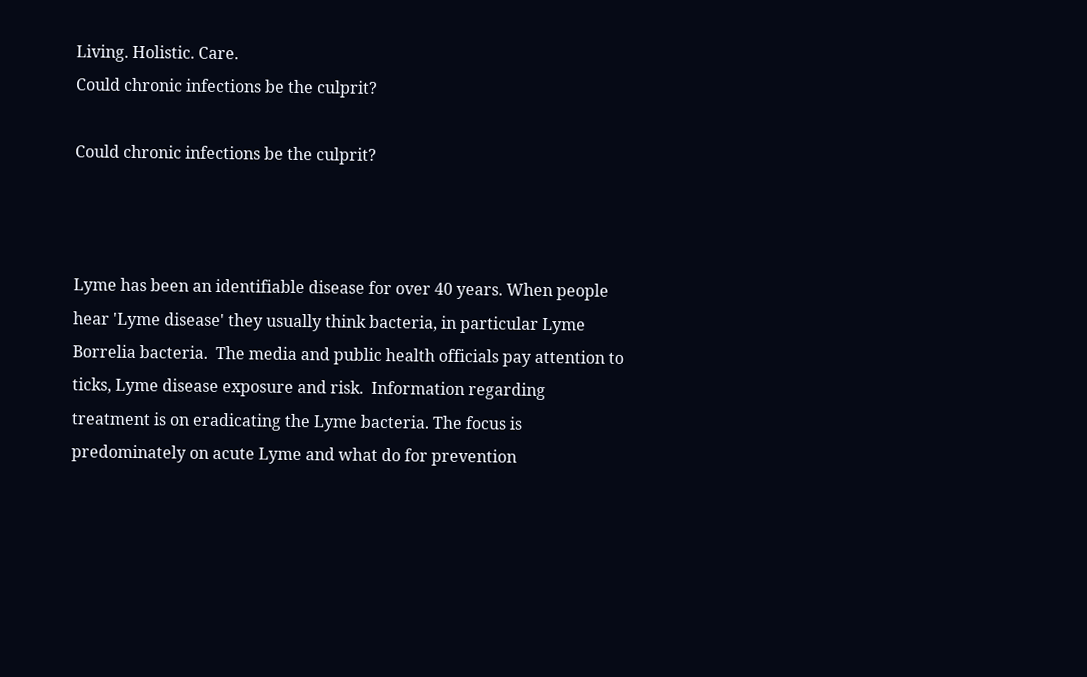Living. Holistic. Care.
Could chronic infections be the culprit?

Could chronic infections be the culprit?



Lyme has been an identifiable disease for over 40 years. When people hear 'Lyme disease' they usually think bacteria, in particular Lyme Borrelia bacteria.  The media and public health officials pay attention to ticks, Lyme disease exposure and risk.  Information regarding treatment is on eradicating the Lyme bacteria. The focus is predominately on acute Lyme and what do for prevention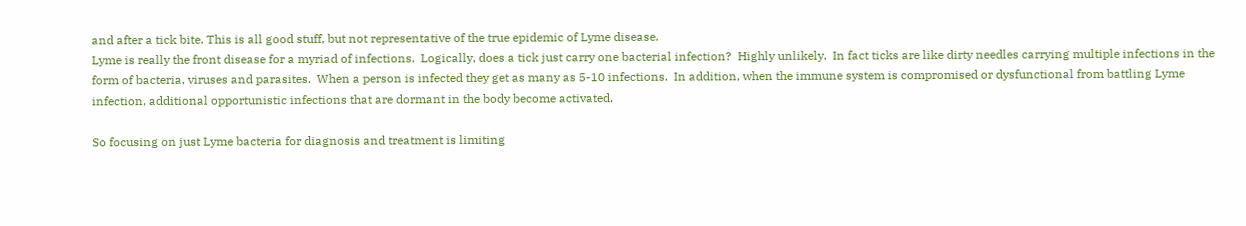and after a tick bite. This is all good stuff, but not representative of the true epidemic of Lyme disease.
Lyme is really the front disease for a myriad of infections.  Logically, does a tick just carry one bacterial infection?  Highly unlikely.  In fact ticks are like dirty needles carrying multiple infections in the form of bacteria, viruses and parasites.  When a person is infected they get as many as 5-10 infections.  In addition, when the immune system is compromised or dysfunctional from battling Lyme infection, additional opportunistic infections that are dormant in the body become activated.

So focusing on just Lyme bacteria for diagnosis and treatment is limiting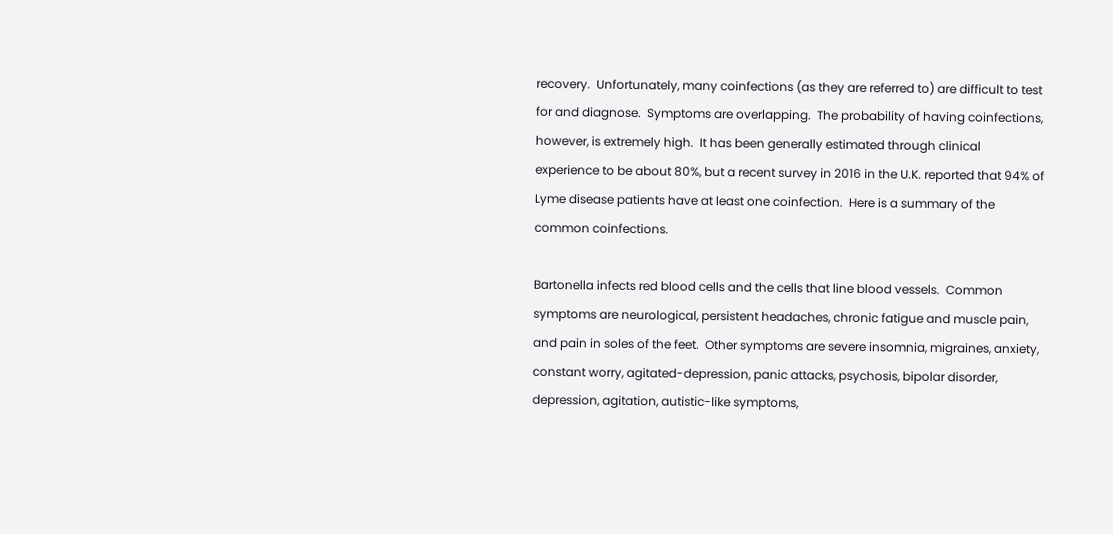recovery.  Unfortunately, many coinfections (as they are referred to) are difficult to test for and diagnose.  Symptoms are overlapping.  The probability of having coinfections, however, is extremely high.  It has been generally estimated through clinical experience to be about 80%, but a recent survey in 2016 in the U.K. reported that 94% of Lyme disease patients have at least one coinfection.  Here is a summary of the common coinfections.

Bartonella infects red blood cells and the cells that line blood vessels.  Common symptoms are neurological, persistent headaches, chronic fatigue and muscle pain, and pain in soles of the feet.  Other symptoms are severe insomnia, migraines, anxiety, constant worry, agitated-depression, panic attacks, psychosis, bipolar disorder, depression, agitation, autistic-like symptoms,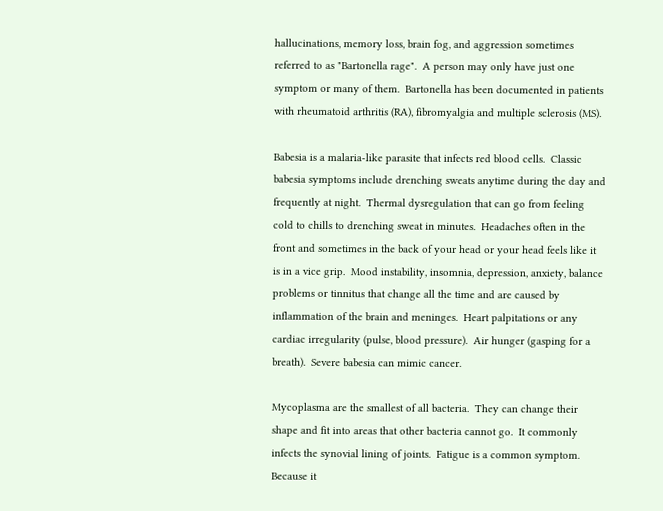hallucinations, memory loss, brain fog, and aggression sometimes referred to as "Bartonella rage".  A person may only have just one symptom or many of them.  Bartonella has been documented in patients with rheumatoid arthritis (RA), fibromyalgia and multiple sclerosis (MS).

Babesia is a malaria-like parasite that infects red blood cells.  Classic babesia symptoms include drenching sweats anytime during the day and frequently at night.  Thermal dysregulation that can go from feeling cold to chills to drenching sweat in minutes.  Headaches often in the front and sometimes in the back of your head or your head feels like it is in a vice grip.  Mood instability, insomnia, depression, anxiety, balance problems or tinnitus that change all the time and are caused by inflammation of the brain and meninges.  Heart palpitations or any cardiac irregularity (pulse, blood pressure).  Air hunger (gasping for a breath).  Severe babesia can mimic cancer.

Mycoplasma are the smallest of all bacteria.  They can change their shape and fit into areas that other bacteria cannot go.  It commonly infects the synovial lining of joints.  Fatigue is a common symptom.  Because it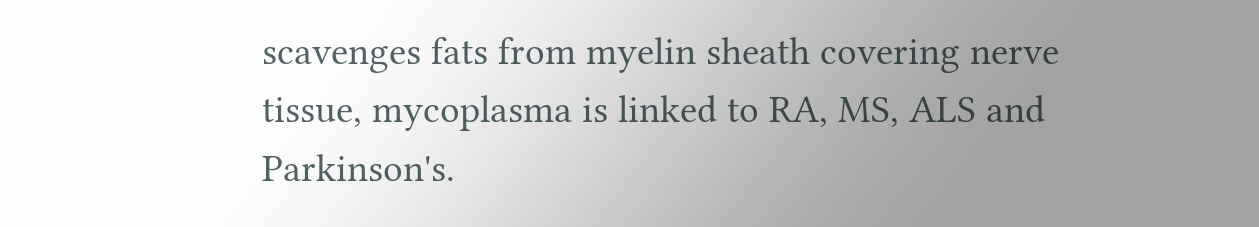scavenges fats from myelin sheath covering nerve tissue, mycoplasma is linked to RA, MS, ALS and Parkinson's.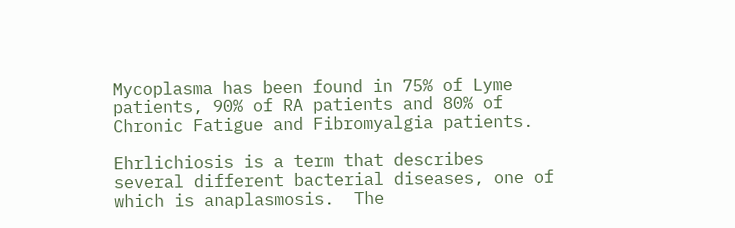Mycoplasma has been found in 75% of Lyme patients, 90% of RA patients and 80% of Chronic Fatigue and Fibromyalgia patients.

Ehrlichiosis is a term that describes several different bacterial diseases, one of which is anaplasmosis.  The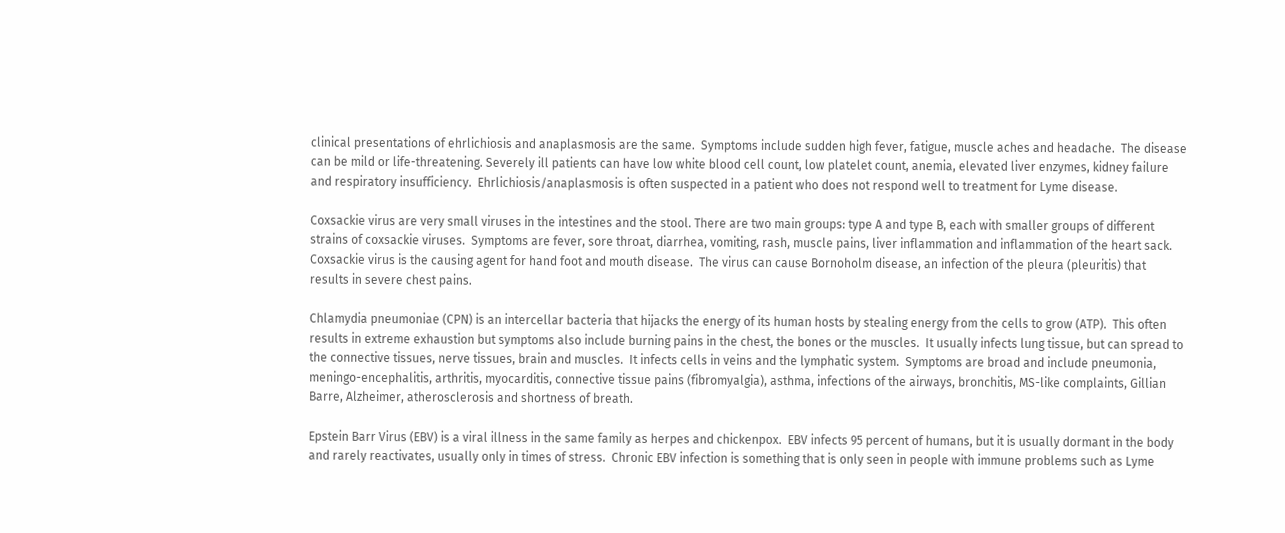clinical presentations of ehrlichiosis and anaplasmosis are the same.  Symptoms include sudden high fever, fatigue, muscle aches and headache.  The disease can be mild or life-threatening. Severely ill patients can have low white blood cell count, low platelet count, anemia, elevated liver enzymes, kidney failure and respiratory insufficiency.  Ehrlichiosis/anaplasmosis is often suspected in a patient who does not respond well to treatment for Lyme disease.

Coxsackie virus are very small viruses in the intestines and the stool. There are two main groups: type A and type B, each with smaller groups of different strains of coxsackie viruses.  Symptoms are fever, sore throat, diarrhea, vomiting, rash, muscle pains, liver inflammation and inflammation of the heart sack.  Coxsackie virus is the causing agent for hand foot and mouth disease.  The virus can cause Bornoholm disease, an infection of the pleura (pleuritis) that results in severe chest pains.

Chlamydia pneumoniae (CPN) is an intercellar bacteria that hijacks the energy of its human hosts by stealing energy from the cells to grow (ATP).  This often results in extreme exhaustion but symptoms also include burning pains in the chest, the bones or the muscles.  It usually infects lung tissue, but can spread to the connective tissues, nerve tissues, brain and muscles.  It infects cells in veins and the lymphatic system.  Symptoms are broad and include pneumonia, meningo-encephalitis, arthritis, myocarditis, connective tissue pains (fibromyalgia), asthma, infections of the airways, bronchitis, MS-like complaints, Gillian Barre, Alzheimer, atherosclerosis and shortness of breath.

Epstein Barr Virus (EBV) is a viral illness in the same family as herpes and chickenpox.  EBV infects 95 percent of humans, but it is usually dormant in the body and rarely reactivates, usually only in times of stress.  Chronic EBV infection is something that is only seen in people with immune problems such as Lyme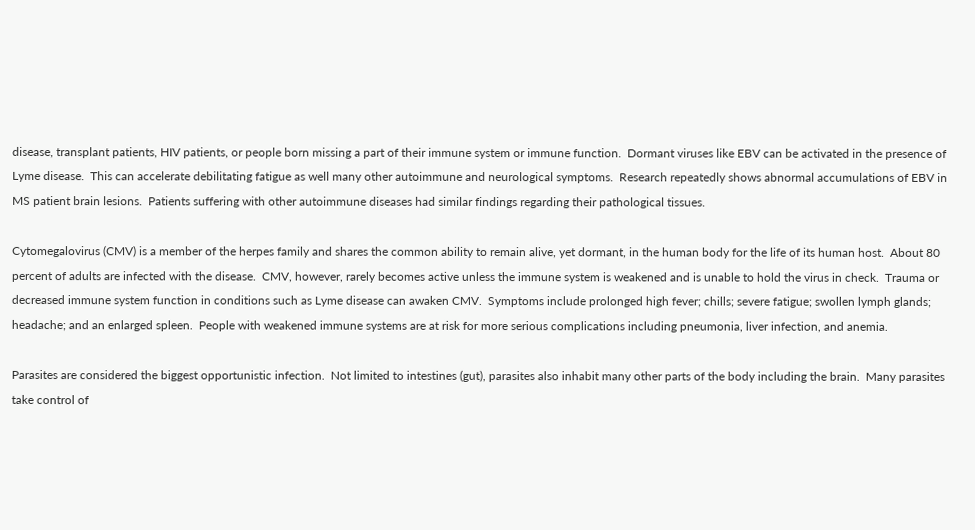disease, transplant patients, HIV patients, or people born missing a part of their immune system or immune function.  Dormant viruses like EBV can be activated in the presence of Lyme disease.  This can accelerate debilitating fatigue as well many other autoimmune and neurological symptoms.  Research repeatedly shows abnormal accumulations of EBV in MS patient brain lesions.  Patients suffering with other autoimmune diseases had similar findings regarding their pathological tissues.

Cytomegalovirus (CMV) is a member of the herpes family and shares the common ability to remain alive, yet dormant, in the human body for the life of its human host.  About 80 percent of adults are infected with the disease.  CMV, however, rarely becomes active unless the immune system is weakened and is unable to hold the virus in check.  Trauma or decreased immune system function in conditions such as Lyme disease can awaken CMV.  Symptoms include prolonged high fever; chills; severe fatigue; swollen lymph glands; headache; and an enlarged spleen.  People with weakened immune systems are at risk for more serious complications including pneumonia, liver infection, and anemia.

Parasites are considered the biggest opportunistic infection.  Not limited to intestines (gut), parasites also inhabit many other parts of the body including the brain.  Many parasites take control of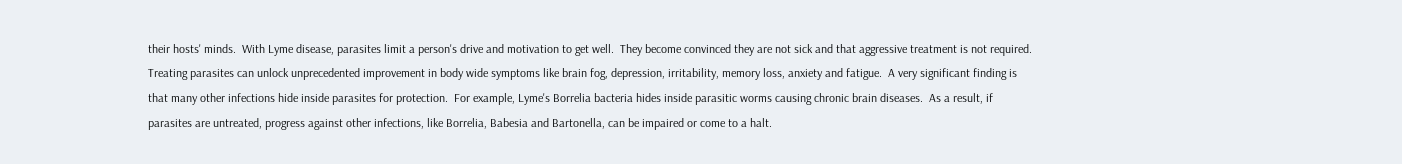their hosts' minds.  With Lyme disease, parasites limit a person's drive and motivation to get well.  They become convinced they are not sick and that aggressive treatment is not required.  Treating parasites can unlock unprecedented improvement in body wide symptoms like brain fog, depression, irritability, memory loss, anxiety and fatigue.  A very significant finding is that many other infections hide inside parasites for protection.  For example, Lyme's Borrelia bacteria hides inside parasitic worms causing chronic brain diseases.  As a result, if parasites are untreated, progress against other infections, like Borrelia, Babesia and Bartonella, can be impaired or come to a halt.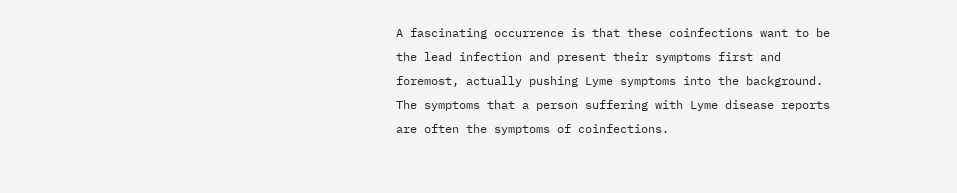A fascinating occurrence is that these coinfections want to be the lead infection and present their symptoms first and foremost, actually pushing Lyme symptoms into the background.  The symptoms that a person suffering with Lyme disease reports are often the symptoms of coinfections.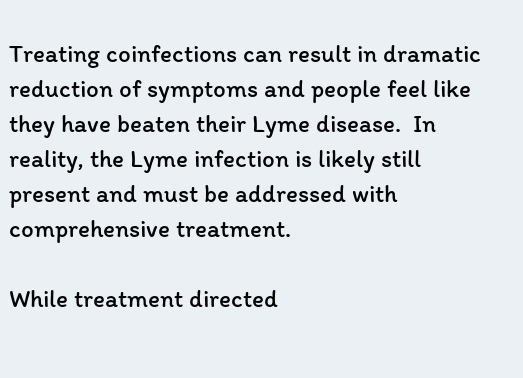Treating coinfections can result in dramatic reduction of symptoms and people feel like they have beaten their Lyme disease.  In reality, the Lyme infection is likely still present and must be addressed with comprehensive treatment.

While treatment directed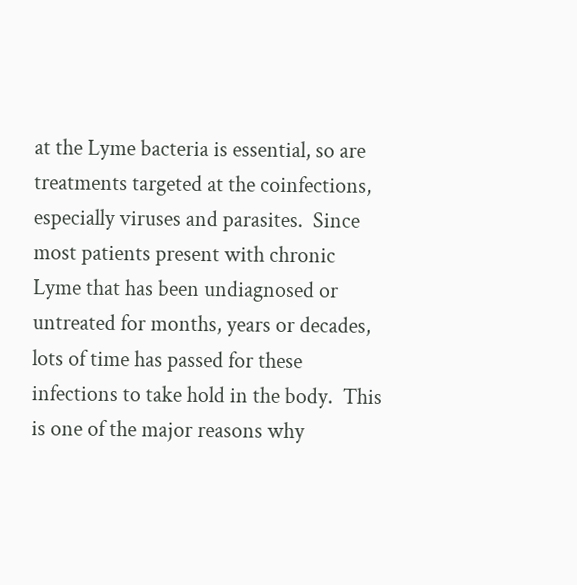at the Lyme bacteria is essential, so are treatments targeted at the coinfections, especially viruses and parasites.  Since most patients present with chronic Lyme that has been undiagnosed or untreated for months, years or decades, lots of time has passed for these infections to take hold in the body.  This is one of the major reasons why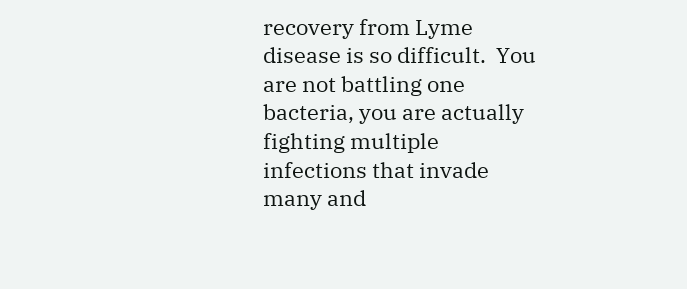recovery from Lyme disease is so difficult.  You are not battling one bacteria, you are actually fighting multiple infections that invade many and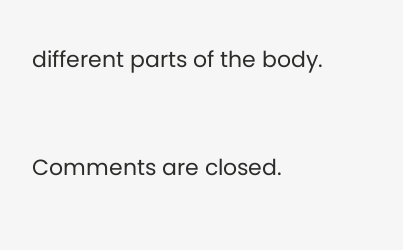different parts of the body.


Comments are closed.